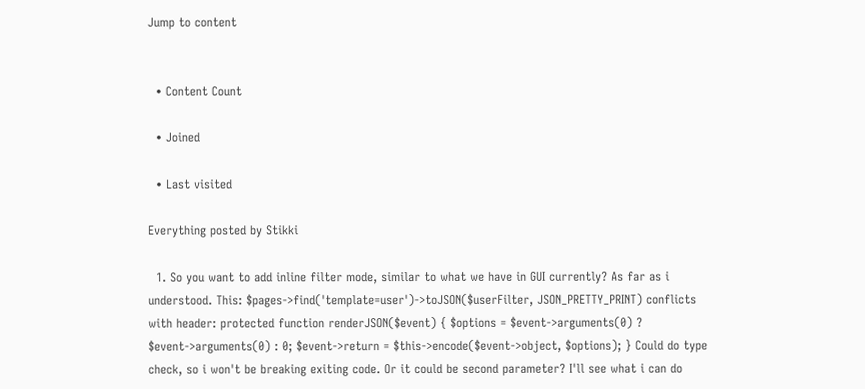Jump to content


  • Content Count

  • Joined

  • Last visited

Everything posted by Stikki

  1. So you want to add inline filter mode, similar to what we have in GUI currently? As far as i understood. This: $pages->find('template=user')->toJSON($userFilter, JSON_PRETTY_PRINT) conflicts with header: protected function renderJSON($event) { $options = $event->arguments(0) ? $event->arguments(0) : 0; $event->return = $this->encode($event->object, $options); } Could do type check, so i won't be breaking exiting code. Or it could be second parameter? I'll see what i can do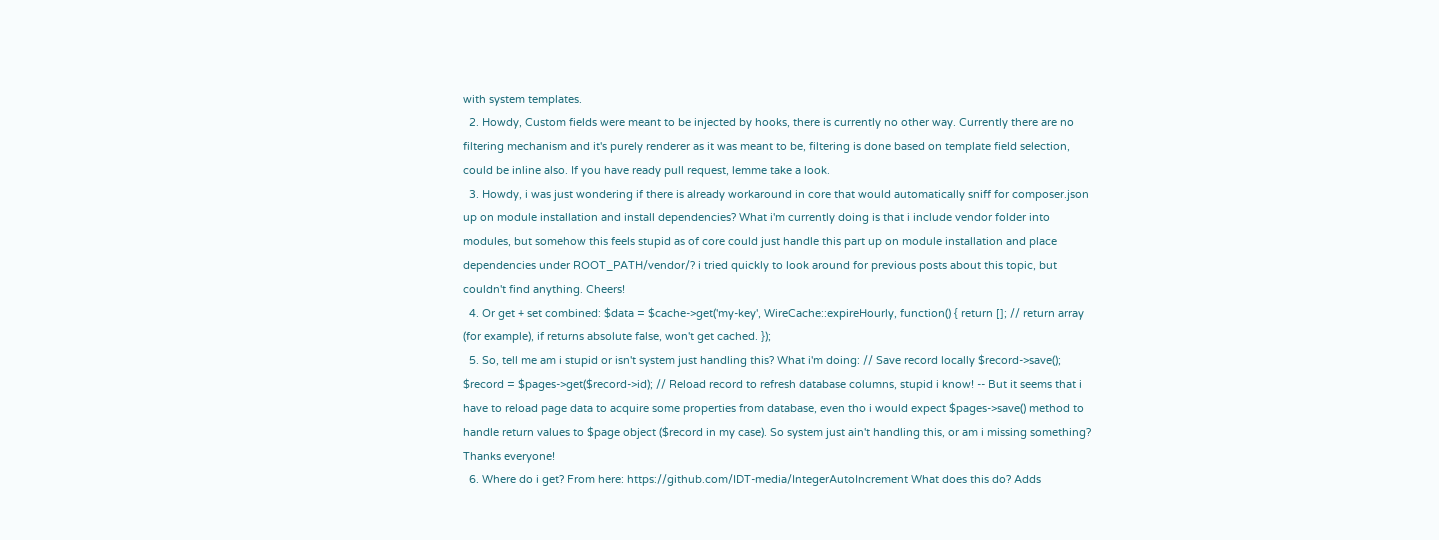with system templates.
  2. Howdy, Custom fields were meant to be injected by hooks, there is currently no other way. Currently there are no filtering mechanism and it's purely renderer as it was meant to be, filtering is done based on template field selection, could be inline also. If you have ready pull request, lemme take a look.
  3. Howdy, i was just wondering if there is already workaround in core that would automatically sniff for composer.json up on module installation and install dependencies? What i'm currently doing is that i include vendor folder into modules, but somehow this feels stupid as of core could just handle this part up on module installation and place dependencies under ROOT_PATH/vendor/? i tried quickly to look around for previous posts about this topic, but couldn't find anything. Cheers!
  4. Or get + set combined: $data = $cache->get('my-key', WireCache::expireHourly, function() { return []; // return array (for example), if returns absolute false, won't get cached. });
  5. So, tell me am i stupid or isn't system just handling this? What i'm doing: // Save record locally $record->save(); $record = $pages->get($record->id); // Reload record to refresh database columns, stupid i know! -- But it seems that i have to reload page data to acquire some properties from database, even tho i would expect $pages->save() method to handle return values to $page object ($record in my case). So system just ain't handling this, or am i missing something? Thanks everyone!
  6. Where do i get? From here: https://github.com/IDT-media/IntegerAutoIncrement What does this do? Adds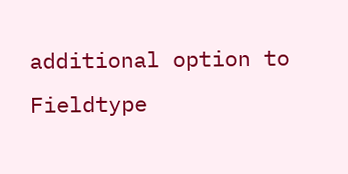additional option to Fieldtype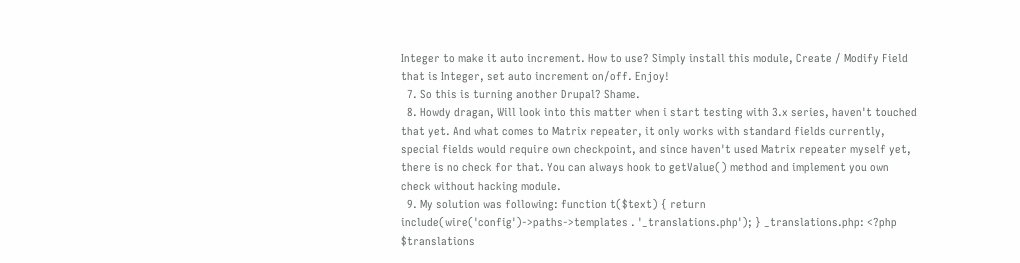Integer to make it auto increment. How to use? Simply install this module, Create / Modify Field that is Integer, set auto increment on/off. Enjoy!
  7. So this is turning another Drupal? Shame.
  8. Howdy dragan, Will look into this matter when i start testing with 3.x series, haven't touched that yet. And what comes to Matrix repeater, it only works with standard fields currently, special fields would require own checkpoint, and since haven't used Matrix repeater myself yet, there is no check for that. You can always hook to getValue() method and implement you own check without hacking module.
  9. My solution was following: function t($text) { return include(wire('config')->paths->templates . '_translations.php'); } _translations.php: <?php $translations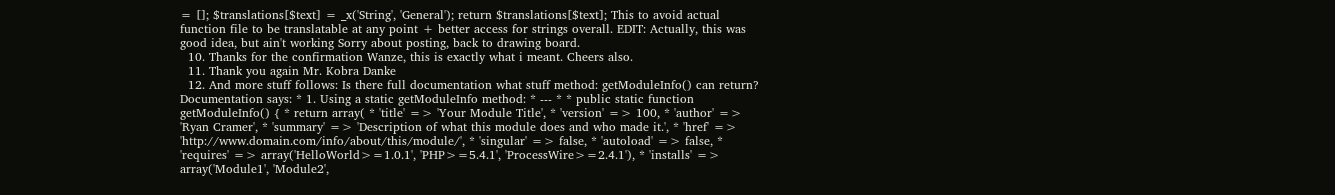= []; $translations[$text] = _x('String', 'General'); return $translations[$text]; This to avoid actual function file to be translatable at any point + better access for strings overall. EDIT: Actually, this was good idea, but ain't working Sorry about posting, back to drawing board.
  10. Thanks for the confirmation Wanze, this is exactly what i meant. Cheers also.
  11. Thank you again Mr. Kobra Danke
  12. And more stuff follows: Is there full documentation what stuff method: getModuleInfo() can return? Documentation says: * 1. Using a static getModuleInfo method: * --- * * public static function getModuleInfo() { * return array( * 'title' => 'Your Module Title', * 'version' => 100, * 'author' => 'Ryan Cramer', * 'summary' => 'Description of what this module does and who made it.', * 'href' => 'http://www.domain.com/info/about/this/module/', * 'singular' => false, * 'autoload' => false, * 'requires' => array('HelloWorld>=1.0.1', 'PHP>=5.4.1', 'ProcessWire>=2.4.1'), * 'installs' => array('Module1', 'Module2',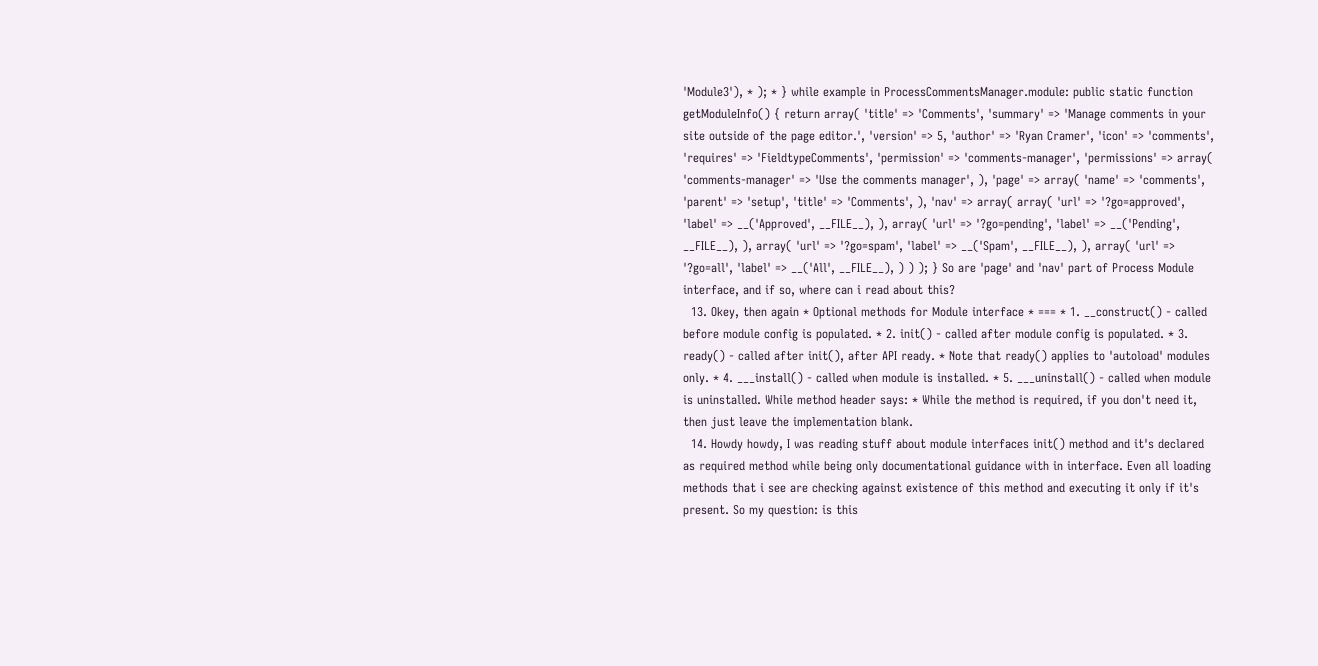'Module3'), * ); * } while example in ProcessCommentsManager.module: public static function getModuleInfo() { return array( 'title' => 'Comments', 'summary' => 'Manage comments in your site outside of the page editor.', 'version' => 5, 'author' => 'Ryan Cramer', 'icon' => 'comments', 'requires' => 'FieldtypeComments', 'permission' => 'comments-manager', 'permissions' => array( 'comments-manager' => 'Use the comments manager', ), 'page' => array( 'name' => 'comments', 'parent' => 'setup', 'title' => 'Comments', ), 'nav' => array( array( 'url' => '?go=approved', 'label' => __('Approved', __FILE__), ), array( 'url' => '?go=pending', 'label' => __('Pending', __FILE__), ), array( 'url' => '?go=spam', 'label' => __('Spam', __FILE__), ), array( 'url' => '?go=all', 'label' => __('All', __FILE__), ) ) ); } So are 'page' and 'nav' part of Process Module interface, and if so, where can i read about this?
  13. Okey, then again * Optional methods for Module interface * === * 1. __construct() - called before module config is populated. * 2. init() - called after module config is populated. * 3. ready() - called after init(), after API ready. * Note that ready() applies to 'autoload' modules only. * 4. ___install() - called when module is installed. * 5. ___uninstall() - called when module is uninstalled. While method header says: * While the method is required, if you don't need it, then just leave the implementation blank.
  14. Howdy howdy, I was reading stuff about module interfaces init() method and it's declared as required method while being only documentational guidance with in interface. Even all loading methods that i see are checking against existence of this method and executing it only if it's present. So my question: is this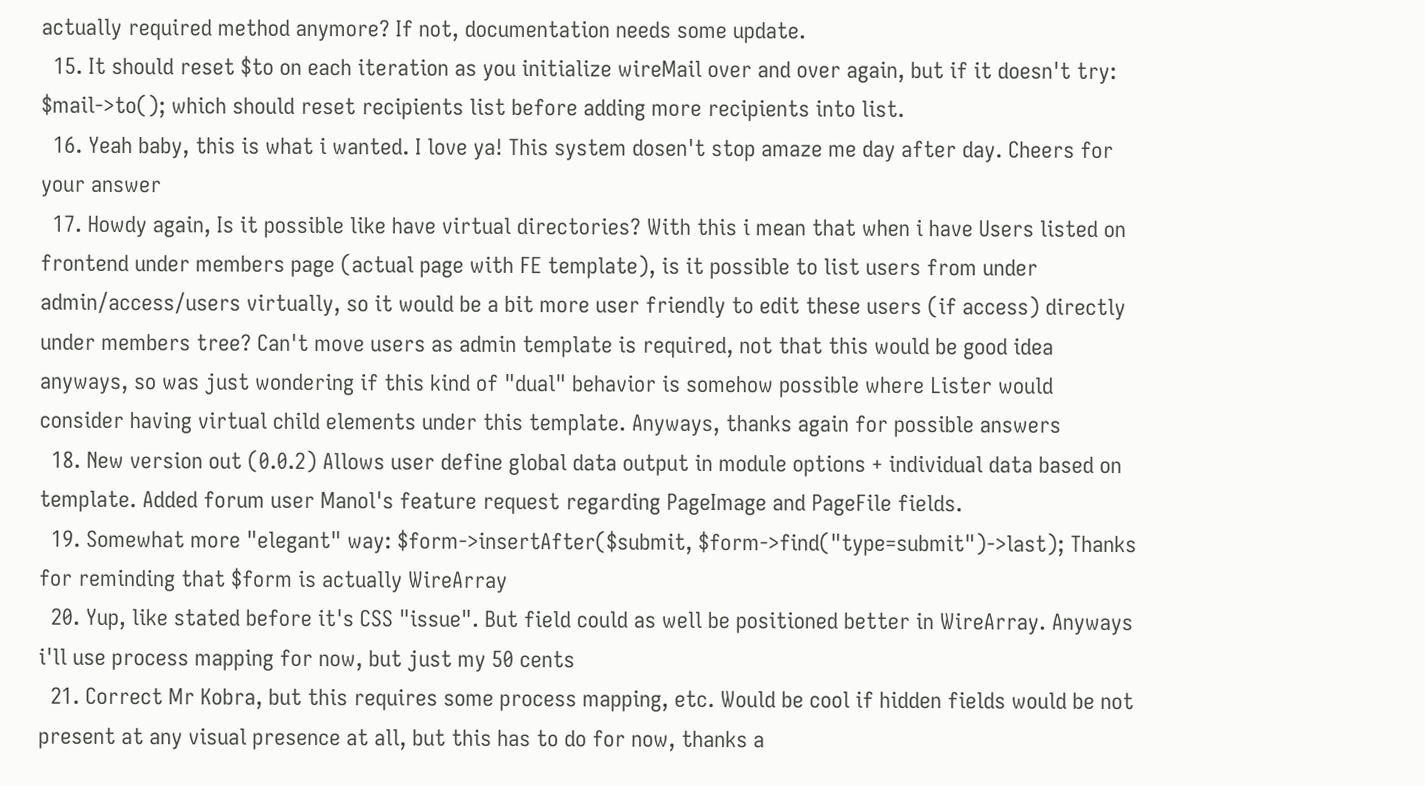actually required method anymore? If not, documentation needs some update.
  15. It should reset $to on each iteration as you initialize wireMail over and over again, but if it doesn't try: $mail->to(); which should reset recipients list before adding more recipients into list.
  16. Yeah baby, this is what i wanted. I love ya! This system dosen't stop amaze me day after day. Cheers for your answer
  17. Howdy again, Is it possible like have virtual directories? With this i mean that when i have Users listed on frontend under members page (actual page with FE template), is it possible to list users from under admin/access/users virtually, so it would be a bit more user friendly to edit these users (if access) directly under members tree? Can't move users as admin template is required, not that this would be good idea anyways, so was just wondering if this kind of "dual" behavior is somehow possible where Lister would consider having virtual child elements under this template. Anyways, thanks again for possible answers
  18. New version out (0.0.2) Allows user define global data output in module options + individual data based on template. Added forum user Manol's feature request regarding PageImage and PageFile fields.
  19. Somewhat more "elegant" way: $form->insertAfter($submit, $form->find("type=submit")->last); Thanks for reminding that $form is actually WireArray
  20. Yup, like stated before it's CSS "issue". But field could as well be positioned better in WireArray. Anyways i'll use process mapping for now, but just my 50 cents
  21. Correct Mr Kobra, but this requires some process mapping, etc. Would be cool if hidden fields would be not present at any visual presence at all, but this has to do for now, thanks a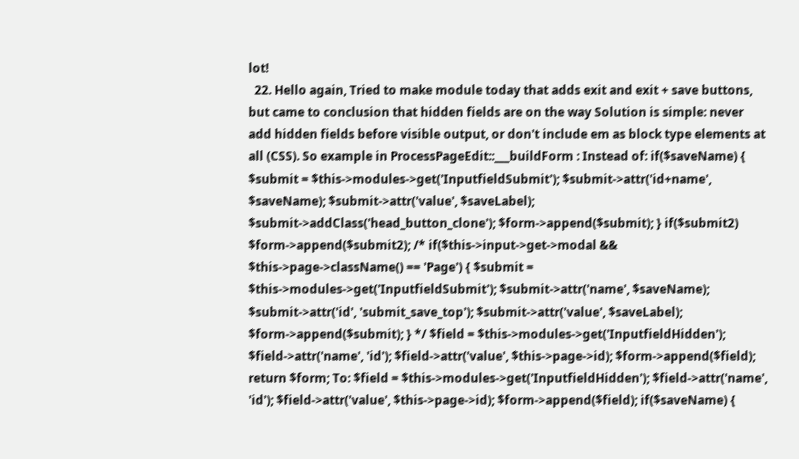lot!
  22. Hello again, Tried to make module today that adds exit and exit + save buttons, but came to conclusion that hidden fields are on the way Solution is simple: never add hidden fields before visible output, or don't include em as block type elements at all (CSS). So example in ProcessPageEdit::___buildForm : Instead of: if($saveName) { $submit = $this->modules->get('InputfieldSubmit'); $submit->attr('id+name', $saveName); $submit->attr('value', $saveLabel); $submit->addClass('head_button_clone'); $form->append($submit); } if($submit2) $form->append($submit2); /* if($this->input->get->modal && $this->page->className() == 'Page') { $submit = $this->modules->get('InputfieldSubmit'); $submit->attr('name', $saveName); $submit->attr('id', 'submit_save_top'); $submit->attr('value', $saveLabel); $form->append($submit); } */ $field = $this->modules->get('InputfieldHidden'); $field->attr('name', 'id'); $field->attr('value', $this->page->id); $form->append($field); return $form; To: $field = $this->modules->get('InputfieldHidden'); $field->attr('name', 'id'); $field->attr('value', $this->page->id); $form->append($field); if($saveName) {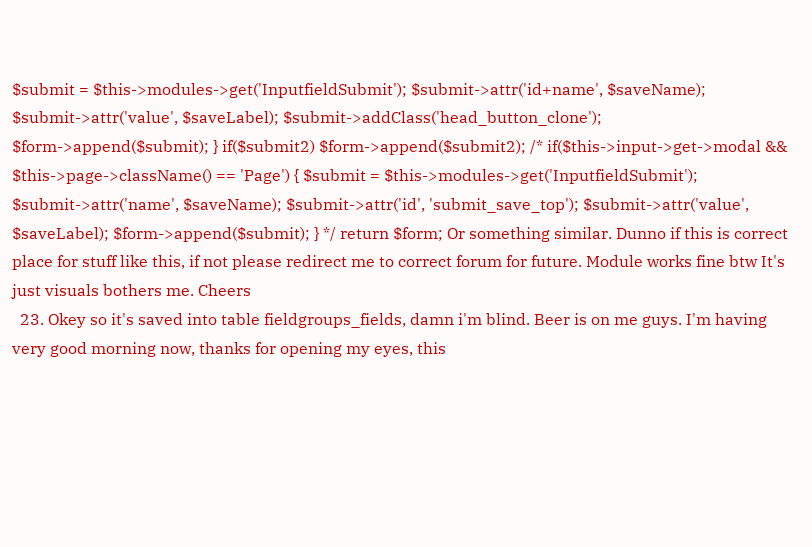$submit = $this->modules->get('InputfieldSubmit'); $submit->attr('id+name', $saveName); $submit->attr('value', $saveLabel); $submit->addClass('head_button_clone'); $form->append($submit); } if($submit2) $form->append($submit2); /* if($this->input->get->modal && $this->page->className() == 'Page') { $submit = $this->modules->get('InputfieldSubmit'); $submit->attr('name', $saveName); $submit->attr('id', 'submit_save_top'); $submit->attr('value', $saveLabel); $form->append($submit); } */ return $form; Or something similar. Dunno if this is correct place for stuff like this, if not please redirect me to correct forum for future. Module works fine btw It's just visuals bothers me. Cheers
  23. Okey so it's saved into table fieldgroups_fields, damn i'm blind. Beer is on me guys. I'm having very good morning now, thanks for opening my eyes, this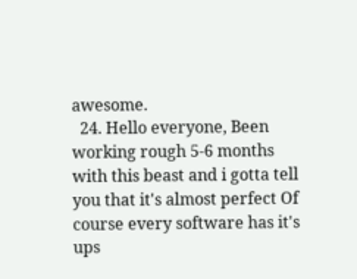awesome.
  24. Hello everyone, Been working rough 5-6 months with this beast and i gotta tell you that it's almost perfect Of course every software has it's ups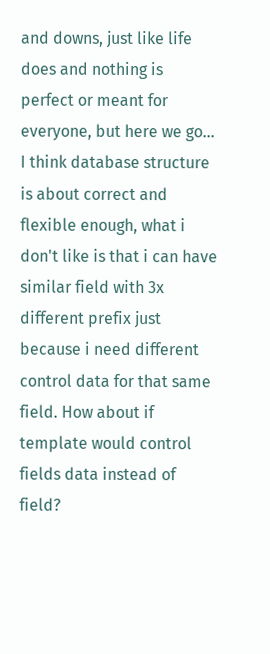and downs, just like life does and nothing is perfect or meant for everyone, but here we go... I think database structure is about correct and flexible enough, what i don't like is that i can have similar field with 3x different prefix just because i need different control data for that same field. How about if template would control fields data instead of field?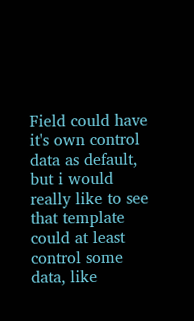Field could have it's own control data as default, but i would really like to see that template could at least control some data, like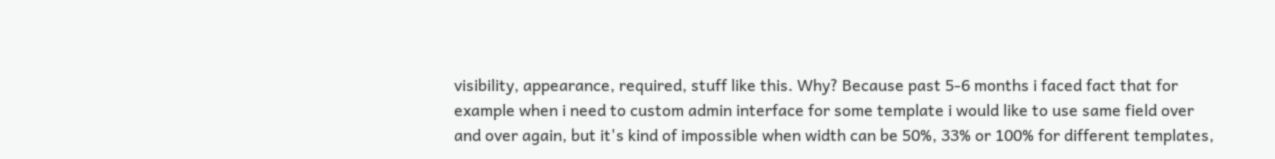visibility, appearance, required, stuff like this. Why? Because past 5-6 months i faced fact that for example when i need to custom admin interface for some template i would like to use same field over and over again, but it's kind of impossible when width can be 50%, 33% or 100% for different templates,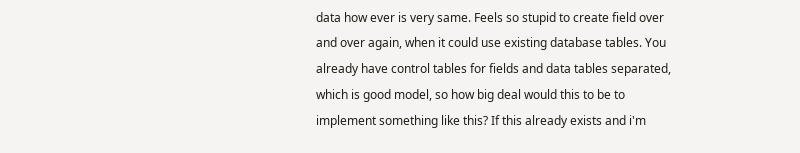data how ever is very same. Feels so stupid to create field over and over again, when it could use existing database tables. You already have control tables for fields and data tables separated, which is good model, so how big deal would this to be to implement something like this? If this already exists and i'm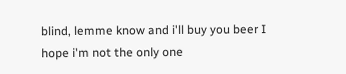blind, lemme know and i'll buy you beer I hope i'm not the only one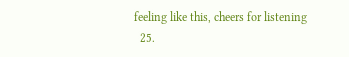feeling like this, cheers for listening
  25.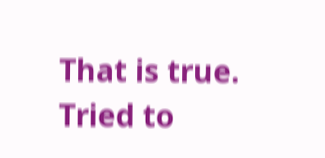That is true. Tried to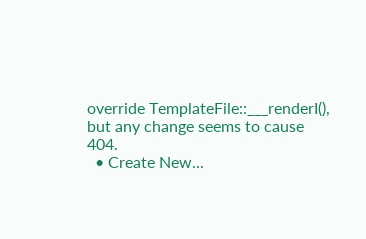override TemplateFile::___renderI(), but any change seems to cause 404.
  • Create New...